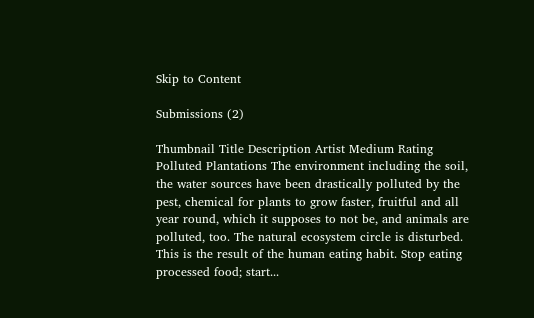Skip to Content

Submissions (2)

Thumbnail Title Description Artist Medium Rating
Polluted Plantations The environment including the soil, the water sources have been drastically polluted by the pest, chemical for plants to grow faster, fruitful and all year round, which it supposes to not be, and animals are polluted, too. The natural ecosystem circle is disturbed. This is the result of the human eating habit. Stop eating processed food; start...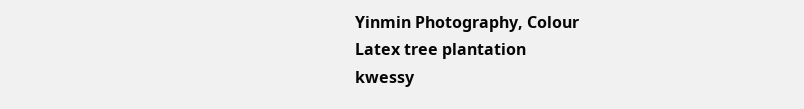Yinmin Photography, Colour
Latex tree plantation
kwessy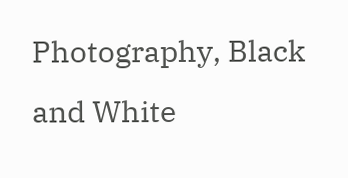Photography, Black and White